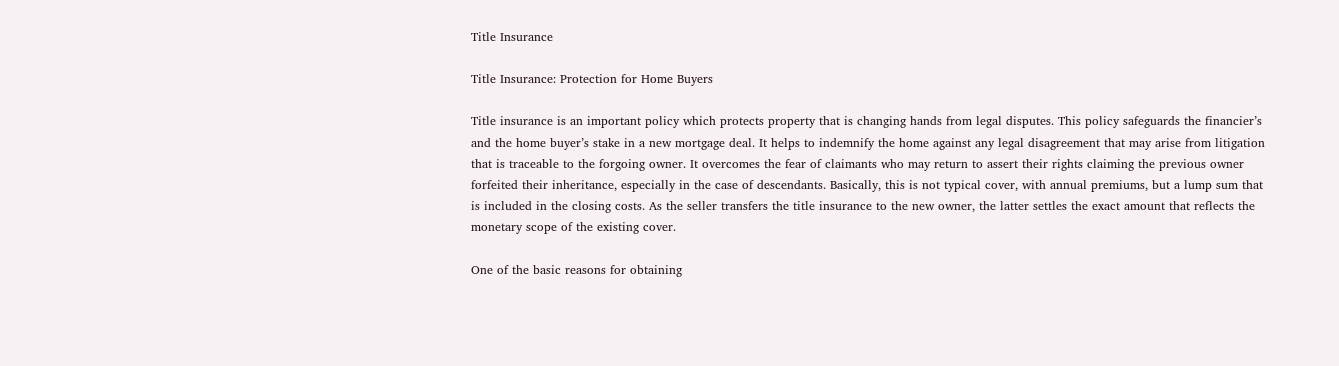Title Insurance

Title Insurance: Protection for Home Buyers

Title insurance is an important policy which protects property that is changing hands from legal disputes. This policy safeguards the financier’s and the home buyer’s stake in a new mortgage deal. It helps to indemnify the home against any legal disagreement that may arise from litigation that is traceable to the forgoing owner. It overcomes the fear of claimants who may return to assert their rights claiming the previous owner forfeited their inheritance, especially in the case of descendants. Basically, this is not typical cover, with annual premiums, but a lump sum that is included in the closing costs. As the seller transfers the title insurance to the new owner, the latter settles the exact amount that reflects the monetary scope of the existing cover.

One of the basic reasons for obtaining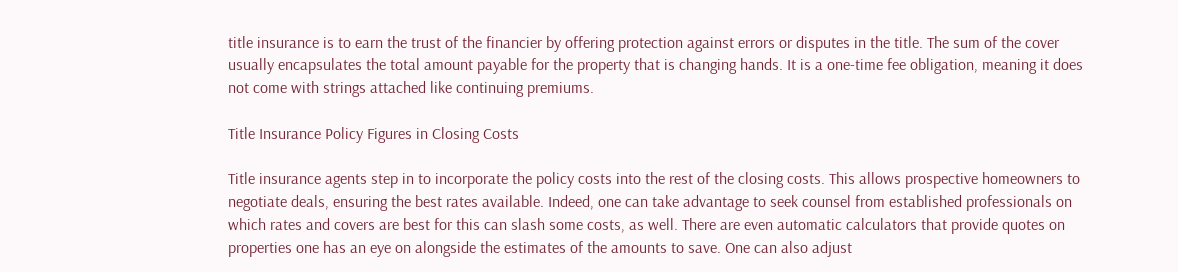title insurance is to earn the trust of the financier by offering protection against errors or disputes in the title. The sum of the cover usually encapsulates the total amount payable for the property that is changing hands. It is a one-time fee obligation, meaning it does not come with strings attached like continuing premiums.

Title Insurance Policy Figures in Closing Costs

Title insurance agents step in to incorporate the policy costs into the rest of the closing costs. This allows prospective homeowners to negotiate deals, ensuring the best rates available. Indeed, one can take advantage to seek counsel from established professionals on which rates and covers are best for this can slash some costs, as well. There are even automatic calculators that provide quotes on properties one has an eye on alongside the estimates of the amounts to save. One can also adjust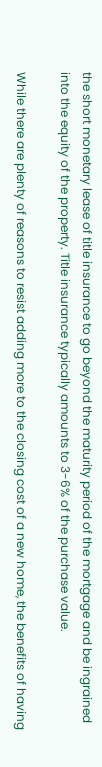the short monetary lease of title insurance to go beyond the maturity period of the mortgage and be ingrained into the equity of the property. Title insurance typically amounts to 3-6% of the purchase value.

While there are plenty of reasons to resist adding more to the closing cost of a new home, the benefits of having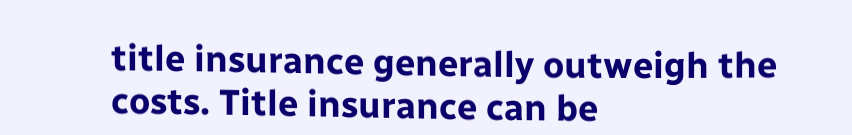title insurance generally outweigh the costs. Title insurance can be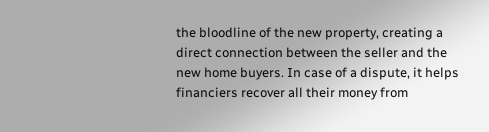the bloodline of the new property, creating a direct connection between the seller and the new home buyers. In case of a dispute, it helps financiers recover all their money from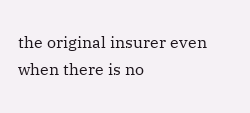the original insurer even when there is no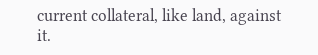current collateral, like land, against it.